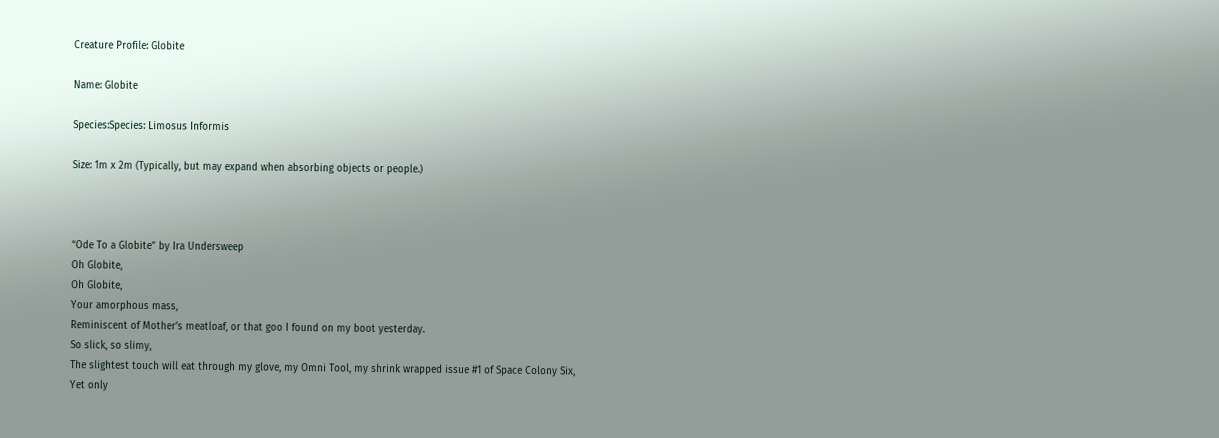Creature Profile: Globite

Name: Globite

Species:Species: Limosus Informis

Size: 1m x 2m (Typically, but may expand when absorbing objects or people.)



“Ode To a Globite” by Ira Undersweep
Oh Globite,
Oh Globite,
Your amorphous mass,
Reminiscent of Mother’s meatloaf, or that goo I found on my boot yesterday.
So slick, so slimy,
The slightest touch will eat through my glove, my Omni Tool, my shrink wrapped issue #1 of Space Colony Six,
Yet only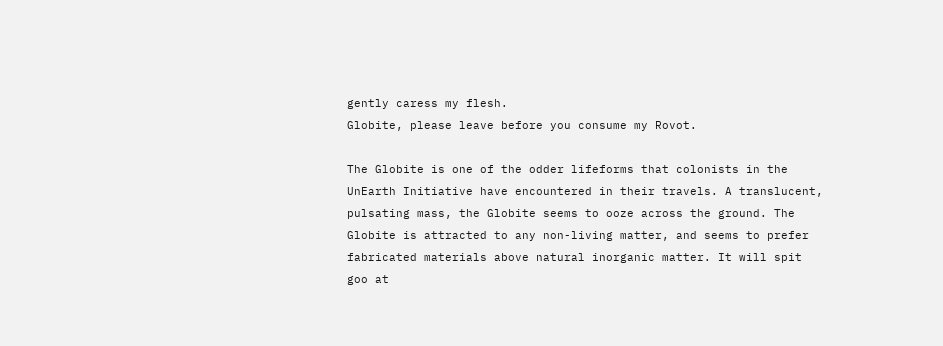gently caress my flesh.
Globite, please leave before you consume my Rovot.

The Globite is one of the odder lifeforms that colonists in the UnEarth Initiative have encountered in their travels. A translucent, pulsating mass, the Globite seems to ooze across the ground. The Globite is attracted to any non-living matter, and seems to prefer fabricated materials above natural inorganic matter. It will spit goo at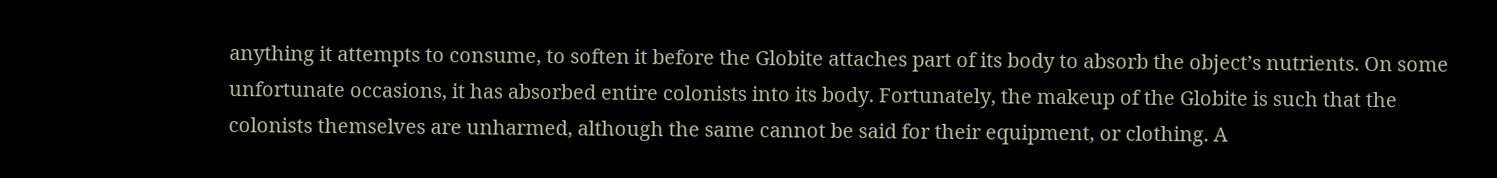anything it attempts to consume, to soften it before the Globite attaches part of its body to absorb the object’s nutrients. On some unfortunate occasions, it has absorbed entire colonists into its body. Fortunately, the makeup of the Globite is such that the colonists themselves are unharmed, although the same cannot be said for their equipment, or clothing. A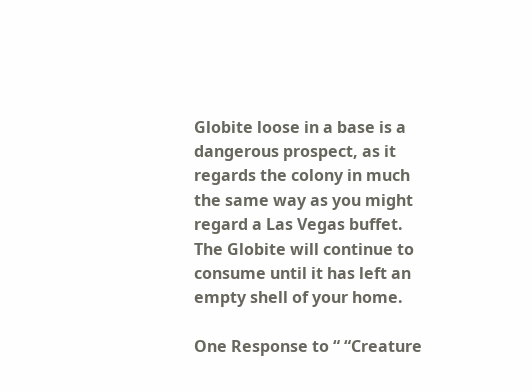Globite loose in a base is a dangerous prospect, as it regards the colony in much the same way as you might regard a Las Vegas buffet. The Globite will continue to consume until it has left an empty shell of your home.

One Response to “ “Creature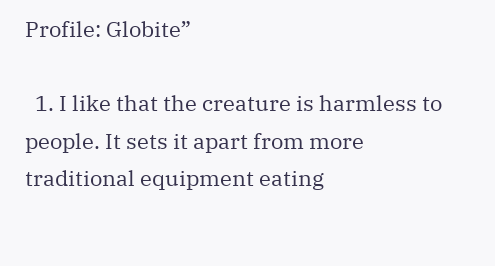Profile: Globite”

  1. I like that the creature is harmless to people. It sets it apart from more traditional equipment eating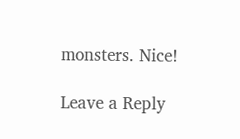monsters. Nice!

Leave a Reply